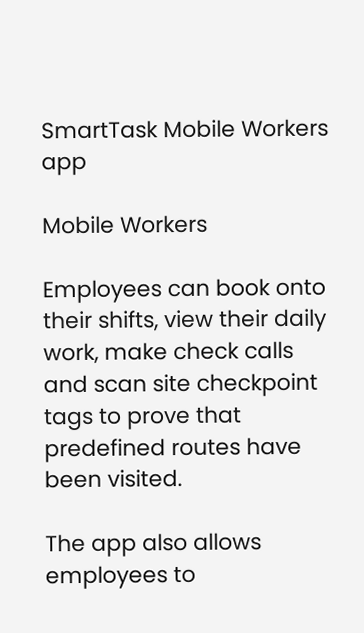SmartTask Mobile Workers app

Mobile Workers

Employees can book onto their shifts, view their daily work, make check calls and scan site checkpoint tags to prove that predefined routes have been visited.

The app also allows employees to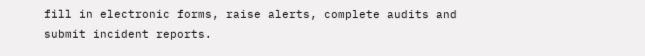fill in electronic forms, raise alerts, complete audits and submit incident reports.